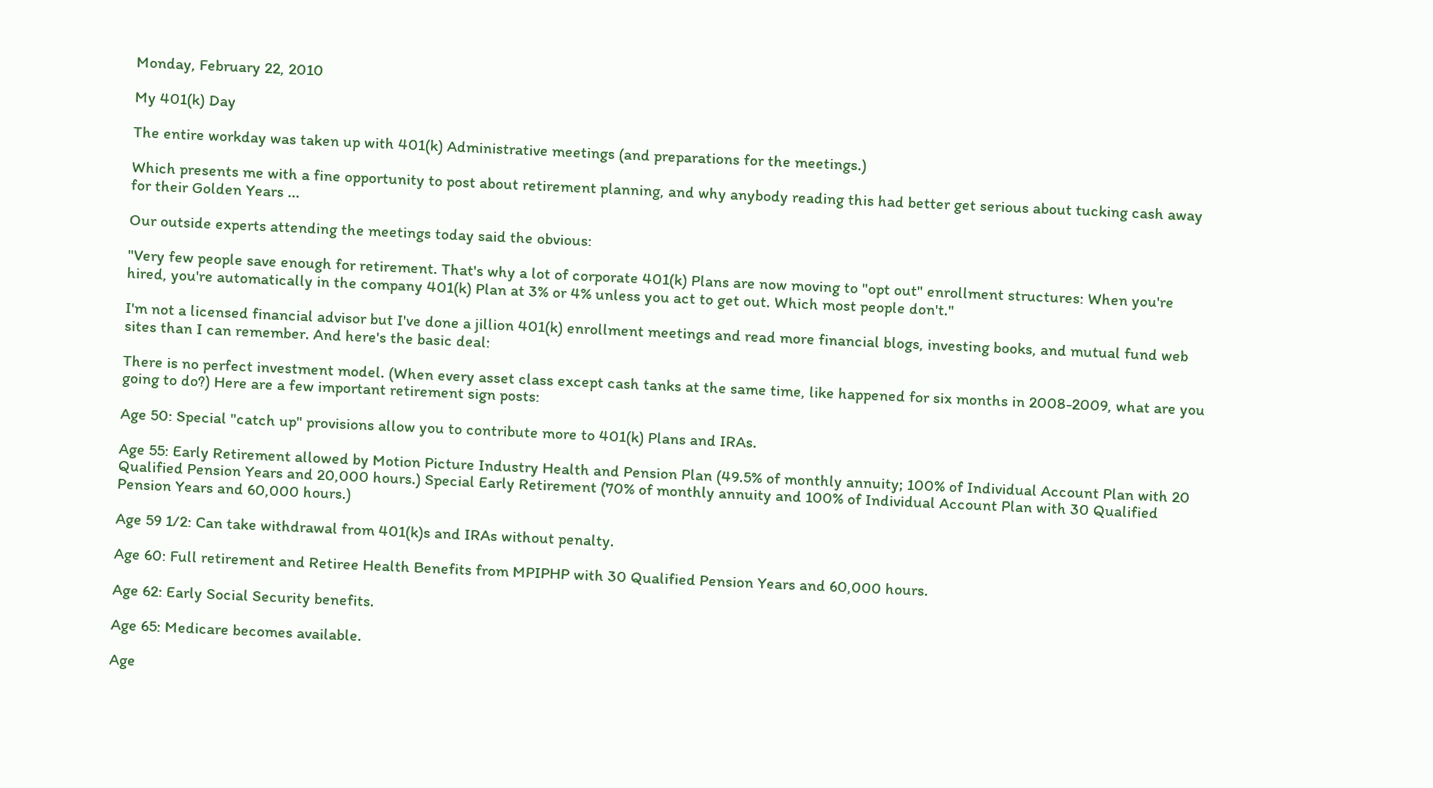Monday, February 22, 2010

My 401(k) Day

The entire workday was taken up with 401(k) Administrative meetings (and preparations for the meetings.)

Which presents me with a fine opportunity to post about retirement planning, and why anybody reading this had better get serious about tucking cash away for their Golden Years ...

Our outside experts attending the meetings today said the obvious:

"Very few people save enough for retirement. That's why a lot of corporate 401(k) Plans are now moving to "opt out" enrollment structures: When you're hired, you're automatically in the company 401(k) Plan at 3% or 4% unless you act to get out. Which most people don't."

I'm not a licensed financial advisor but I've done a jillion 401(k) enrollment meetings and read more financial blogs, investing books, and mutual fund web sites than I can remember. And here's the basic deal:

There is no perfect investment model. (When every asset class except cash tanks at the same time, like happened for six months in 2008-2009, what are you going to do?) Here are a few important retirement sign posts:

Age 50: Special "catch up" provisions allow you to contribute more to 401(k) Plans and IRAs.

Age 55: Early Retirement allowed by Motion Picture Industry Health and Pension Plan (49.5% of monthly annuity; 100% of Individual Account Plan with 20 Qualified Pension Years and 20,000 hours.) Special Early Retirement (70% of monthly annuity and 100% of Individual Account Plan with 30 Qualified Pension Years and 60,000 hours.)

Age 59 1/2: Can take withdrawal from 401(k)s and IRAs without penalty.

Age 60: Full retirement and Retiree Health Benefits from MPIPHP with 30 Qualified Pension Years and 60,000 hours.

Age 62: Early Social Security benefits.

Age 65: Medicare becomes available.

Age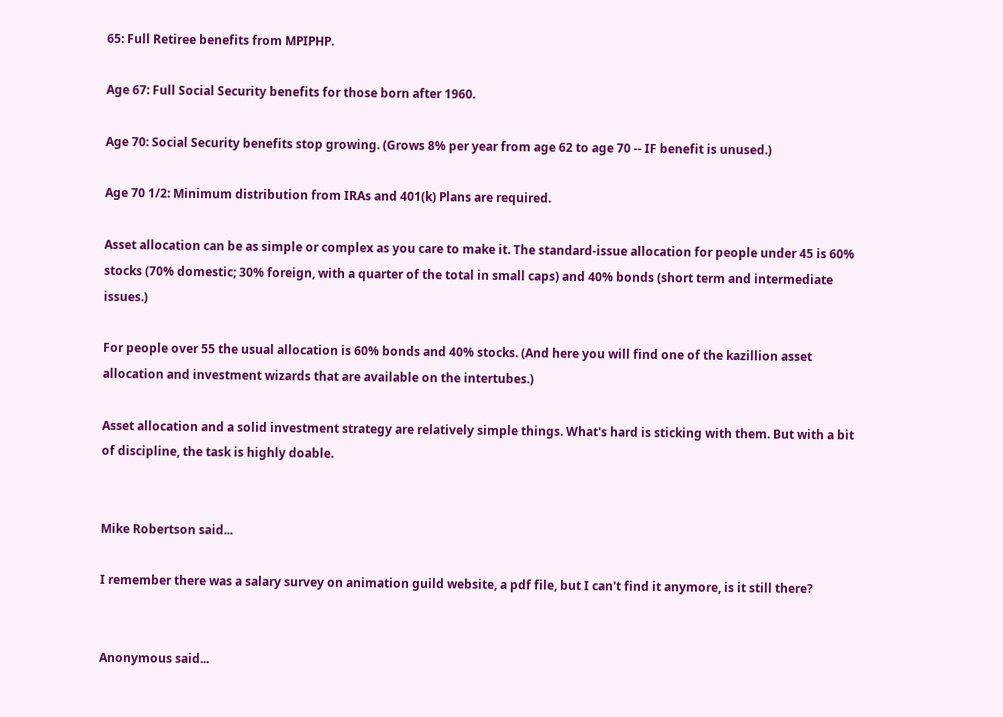65: Full Retiree benefits from MPIPHP.

Age 67: Full Social Security benefits for those born after 1960.

Age 70: Social Security benefits stop growing. (Grows 8% per year from age 62 to age 70 -- IF benefit is unused.)

Age 70 1/2: Minimum distribution from IRAs and 401(k) Plans are required.

Asset allocation can be as simple or complex as you care to make it. The standard-issue allocation for people under 45 is 60% stocks (70% domestic; 30% foreign, with a quarter of the total in small caps) and 40% bonds (short term and intermediate issues.)

For people over 55 the usual allocation is 60% bonds and 40% stocks. (And here you will find one of the kazillion asset allocation and investment wizards that are available on the intertubes.)

Asset allocation and a solid investment strategy are relatively simple things. What's hard is sticking with them. But with a bit of discipline, the task is highly doable.


Mike Robertson said...

I remember there was a salary survey on animation guild website, a pdf file, but I can't find it anymore, is it still there?


Anonymous said...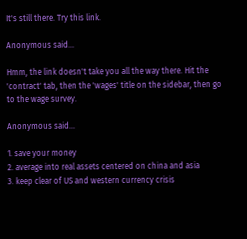It's still there. Try this link.

Anonymous said...

Hmm, the link doesn't take you all the way there. Hit the 'contract' tab, then the 'wages' title on the sidebar, then go to the wage survey.

Anonymous said...

1. save your money
2. average into real assets centered on china and asia
3. keep clear of US and western currency crisis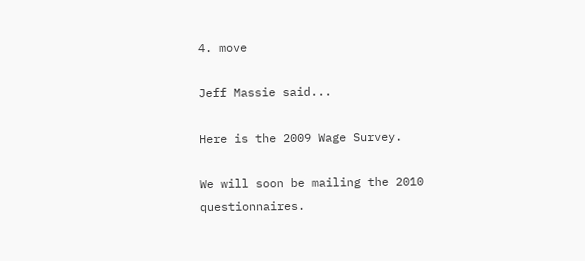4. move

Jeff Massie said...

Here is the 2009 Wage Survey.

We will soon be mailing the 2010 questionnaires.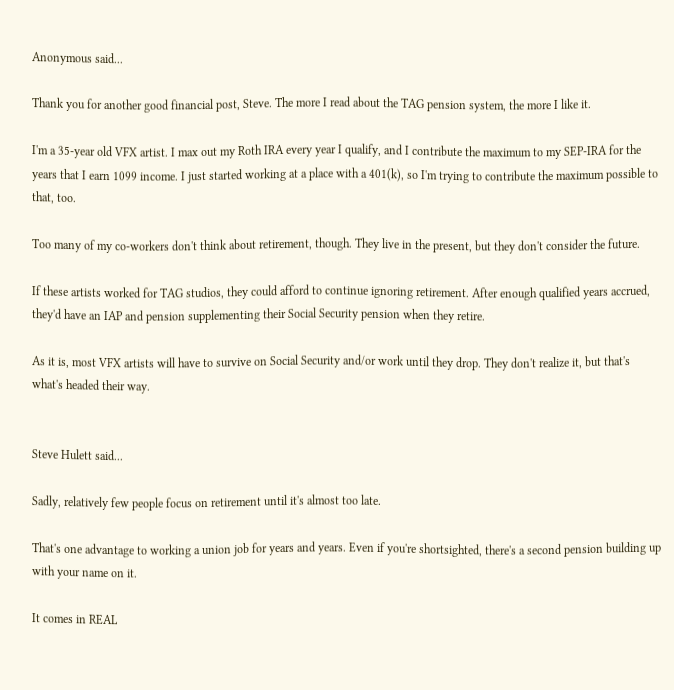Anonymous said...

Thank you for another good financial post, Steve. The more I read about the TAG pension system, the more I like it.

I'm a 35-year old VFX artist. I max out my Roth IRA every year I qualify, and I contribute the maximum to my SEP-IRA for the years that I earn 1099 income. I just started working at a place with a 401(k), so I'm trying to contribute the maximum possible to that, too.

Too many of my co-workers don't think about retirement, though. They live in the present, but they don't consider the future.

If these artists worked for TAG studios, they could afford to continue ignoring retirement. After enough qualified years accrued, they'd have an IAP and pension supplementing their Social Security pension when they retire.

As it is, most VFX artists will have to survive on Social Security and/or work until they drop. They don't realize it, but that's what's headed their way.


Steve Hulett said...

Sadly, relatively few people focus on retirement until it's almost too late.

That's one advantage to working a union job for years and years. Even if you're shortsighted, there's a second pension building up with your name on it.

It comes in REAL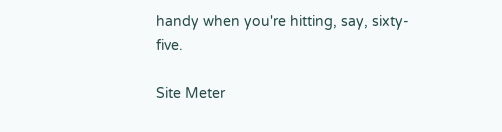handy when you're hitting, say, sixty-five.

Site Meter